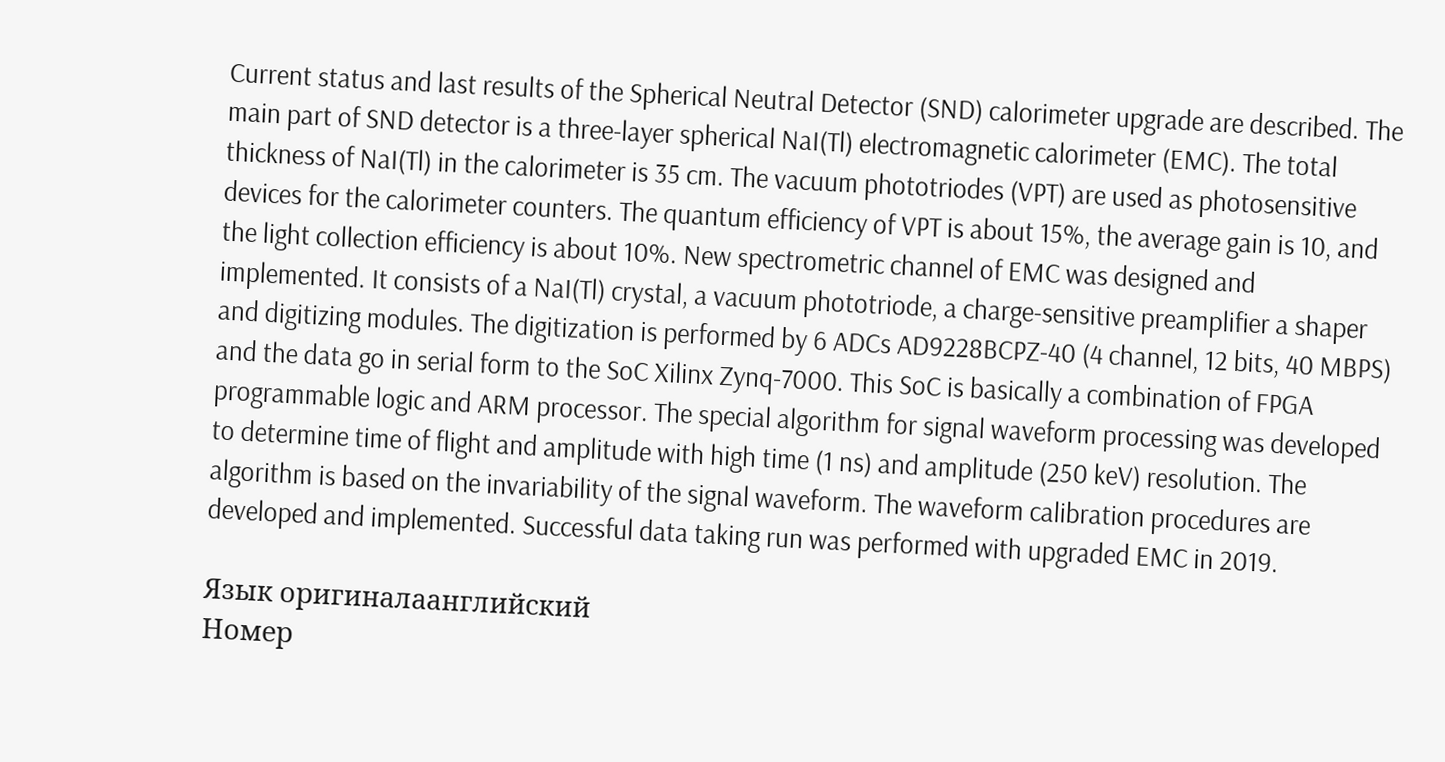Current status and last results of the Spherical Neutral Detector (SND) calorimeter upgrade are described. The main part of SND detector is a three-layer spherical NaI(Tl) electromagnetic calorimeter (EMC). The total thickness of NaI(Tl) in the calorimeter is 35 cm. The vacuum phototriodes (VPT) are used as photosensitive devices for the calorimeter counters. The quantum efficiency of VPT is about 15%, the average gain is 10, and the light collection efficiency is about 10%. New spectrometric channel of EMC was designed and implemented. It consists of a NaI(Tl) crystal, a vacuum phototriode, a charge-sensitive preamplifier a shaper and digitizing modules. The digitization is performed by 6 ADCs AD9228BCPZ-40 (4 channel, 12 bits, 40 MBPS) and the data go in serial form to the SoC Xilinx Zynq-7000. This SoC is basically a combination of FPGA programmable logic and ARM processor. The special algorithm for signal waveform processing was developed to determine time of flight and amplitude with high time (1 ns) and amplitude (250 keV) resolution. The algorithm is based on the invariability of the signal waveform. The waveform calibration procedures are developed and implemented. Successful data taking run was performed with upgraded EMC in 2019.

Язык оригиналаанглийский
Номер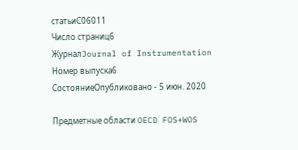статьиC06011
Число страниц6
ЖурналJournal of Instrumentation
Номер выпуска6
СостояниеОпубликовано - 5 июн. 2020

Предметные области OECD FOS+WOS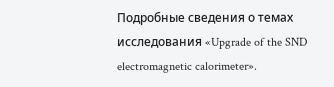Подробные сведения о темах исследования «Upgrade of the SND electromagnetic calorimeter».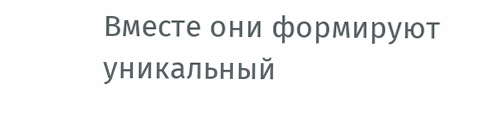Вместе они формируют уникальный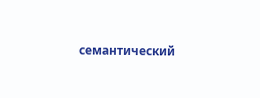семантический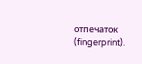отпечаток (fingerprint).